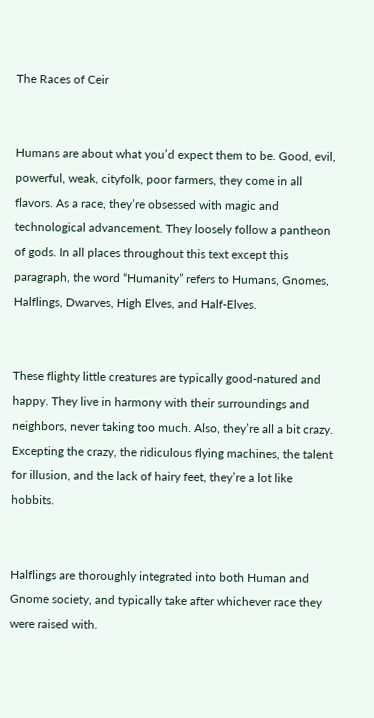The Races of Ceir


Humans are about what you’d expect them to be. Good, evil, powerful, weak, cityfolk, poor farmers, they come in all flavors. As a race, they’re obsessed with magic and technological advancement. They loosely follow a pantheon of gods. In all places throughout this text except this paragraph, the word “Humanity” refers to Humans, Gnomes, Halflings, Dwarves, High Elves, and Half-Elves.


These flighty little creatures are typically good-natured and happy. They live in harmony with their surroundings and neighbors, never taking too much. Also, they’re all a bit crazy. Excepting the crazy, the ridiculous flying machines, the talent for illusion, and the lack of hairy feet, they’re a lot like hobbits.


Halflings are thoroughly integrated into both Human and Gnome society, and typically take after whichever race they were raised with.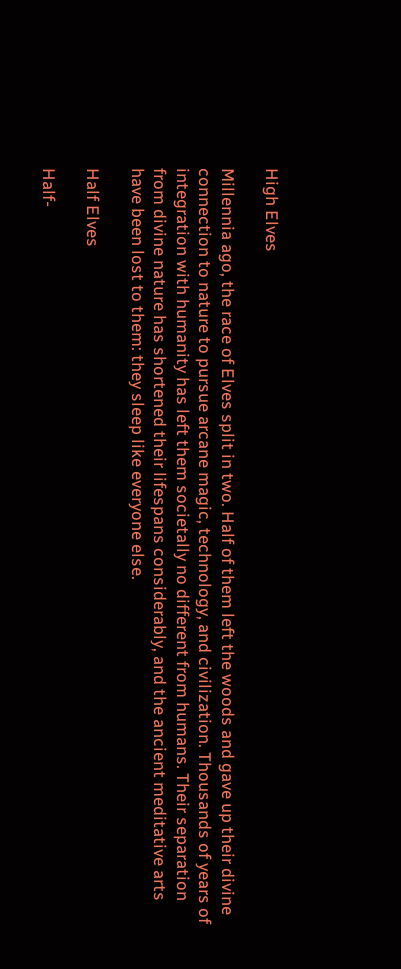High Elves

Millennia ago, the race of Elves split in two. Half of them left the woods and gave up their divine connection to nature to pursue arcane magic, technology, and civilization. Thousands of years of integration with humanity has left them societally no different from humans. Their separation from divine nature has shortened their lifespans considerably, and the ancient meditative arts have been lost to them: they sleep like everyone else.

Half Elves

Half-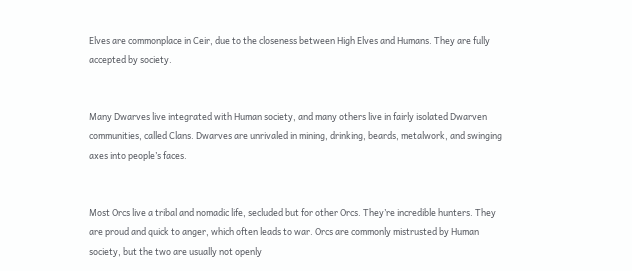Elves are commonplace in Ceir, due to the closeness between High Elves and Humans. They are fully accepted by society.


Many Dwarves live integrated with Human society, and many others live in fairly isolated Dwarven communities, called Clans. Dwarves are unrivaled in mining, drinking, beards, metalwork, and swinging axes into people’s faces.


Most Orcs live a tribal and nomadic life, secluded but for other Orcs. They’re incredible hunters. They are proud and quick to anger, which often leads to war. Orcs are commonly mistrusted by Human society, but the two are usually not openly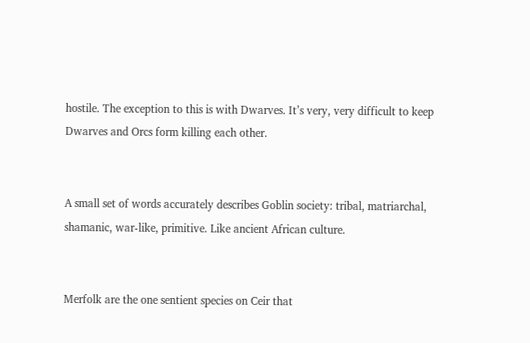hostile. The exception to this is with Dwarves. It’s very, very difficult to keep Dwarves and Orcs form killing each other.


A small set of words accurately describes Goblin society: tribal, matriarchal, shamanic, war-like, primitive. Like ancient African culture.


Merfolk are the one sentient species on Ceir that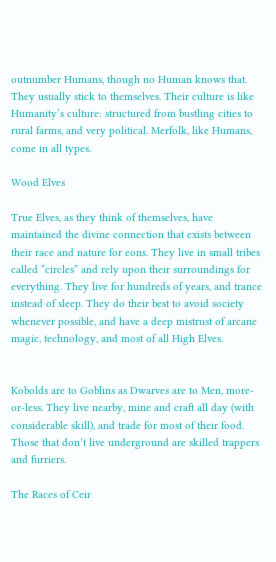outnumber Humans, though no Human knows that. They usually stick to themselves. Their culture is like Humanity’s culture: structured from bustling cities to rural farms, and very political. Merfolk, like Humans, come in all types.

Wood Elves

True Elves, as they think of themselves, have maintained the divine connection that exists between their race and nature for eons. They live in small tribes called “circles” and rely upon their surroundings for everything. They live for hundreds of years, and trance instead of sleep. They do their best to avoid society whenever possible, and have a deep mistrust of arcane magic, technology, and most of all High Elves.


Kobolds are to Goblins as Dwarves are to Men, more-or-less. They live nearby, mine and craft all day (with considerable skill), and trade for most of their food. Those that don’t live underground are skilled trappers and furriers.

The Races of Ceir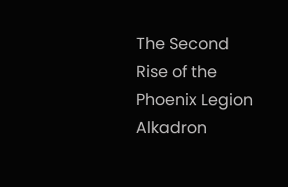The Second Rise of the Phoenix Legion Alkadron